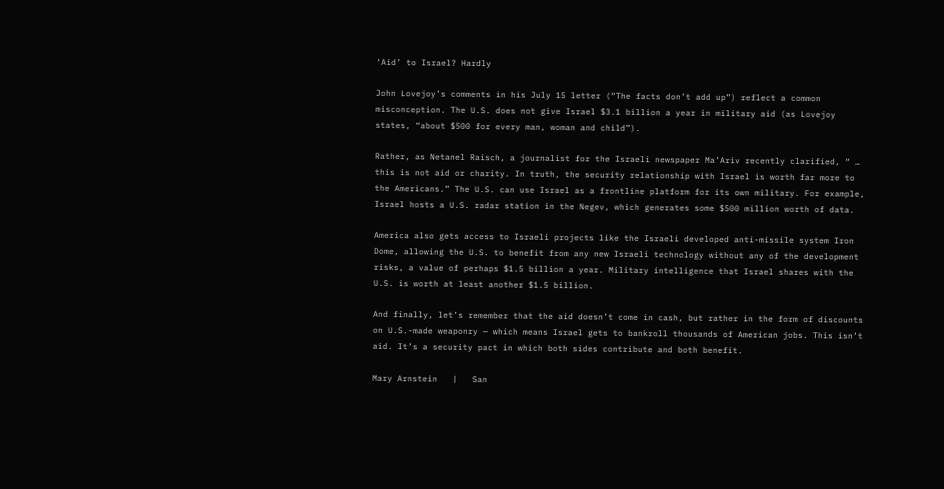‘Aid’ to Israel? Hardly

John Lovejoy’s comments in his July 15 letter (“The facts don’t add up”) reflect a common misconception. The U.S. does not give Israel $3.1 billion a year in military aid (as Lovejoy states, “about $500 for every man, woman and child”).

Rather, as Netanel Raisch, a journalist for the Israeli newspaper Ma’Ariv recently clarified, “ … this is not aid or charity. In truth, the security relationship with Israel is worth far more to the Americans.” The U.S. can use Israel as a frontline platform for its own military. For example, Israel hosts a U.S. radar station in the Negev, which generates some $500 million worth of data.

America also gets access to Israeli projects like the Israeli developed anti-missile system Iron Dome, allowing the U.S. to benefit from any new Israeli technology without any of the development risks, a value of perhaps $1.5 billion a year. Military intelligence that Israel shares with the U.S. is worth at least another $1.5 billion.

And finally, let’s remember that the aid doesn’t come in cash, but rather in the form of discounts on U.S.-made weaponry — which means Israel gets to bankroll thousands of American jobs. This isn’t aid. It’s a security pact in which both sides contribute and both benefit.

Mary Arnstein   |   San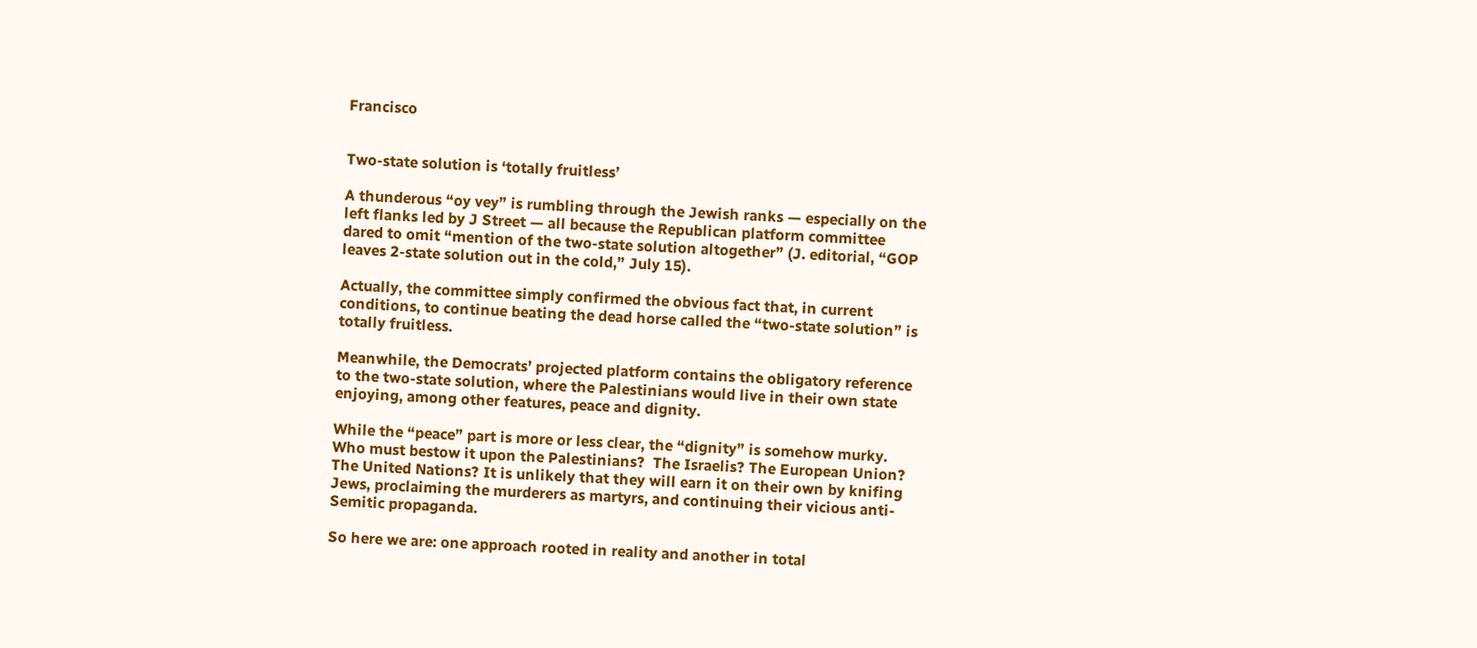Francisco


Two-state solution is ‘totally fruitless’

A thunderous “oy vey” is rumbling through the Jewish ranks — especially on the left flanks led by J Street — all because the Republican platform committee dared to omit “mention of the two-state solution altogether” (J. editorial, “GOP leaves 2-state solution out in the cold,” July 15).

Actually, the committee simply confirmed the obvious fact that, in current conditions, to continue beating the dead horse called the “two-state solution” is totally fruitless.

Meanwhile, the Democrats’ projected platform contains the obligatory reference to the two-state solution, where the Palestinians would live in their own state enjoying, among other features, peace and dignity.

While the “peace” part is more or less clear, the “dignity” is somehow murky.  Who must bestow it upon the Palestinians?  The Israelis? The European Union? The United Nations? It is unlikely that they will earn it on their own by knifing Jews, proclaiming the murderers as martyrs, and continuing their vicious anti-Semitic propaganda.

So here we are: one approach rooted in reality and another in total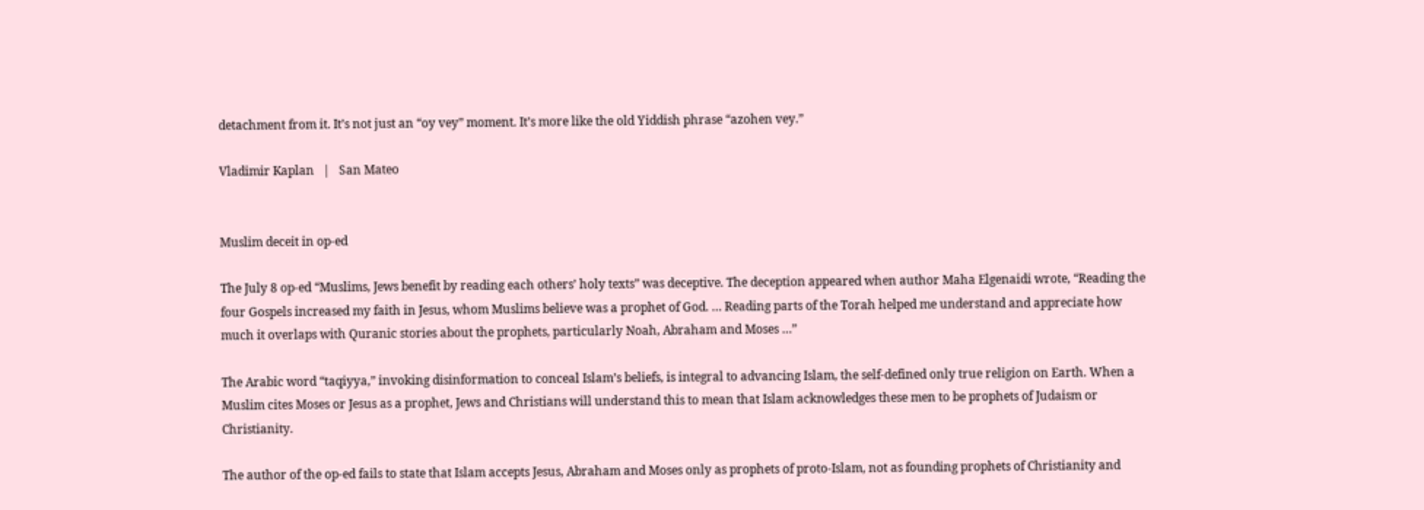detachment from it. It’s not just an “oy vey” moment. It’s more like the old Yiddish phrase “azohen vey.”

Vladimir Kaplan   |   San Mateo


Muslim deceit in op-ed

The July 8 op-ed “Muslims, Jews benefit by reading each others’ holy texts” was deceptive. The deception appeared when author Maha Elgenaidi wrote, “Reading the four Gospels increased my faith in Jesus, whom Muslims believe was a prophet of God. … Reading parts of the Torah helped me understand and appreciate how much it overlaps with Quranic stories about the prophets, particularly Noah, Abraham and Moses …”

The Arabic word “taqiyya,” invoking disinformation to conceal Islam’s beliefs, is integral to advancing Islam, the self-defined only true religion on Earth. When a Muslim cites Moses or Jesus as a prophet, Jews and Christians will understand this to mean that Islam acknowledges these men to be prophets of Judaism or Christianity.

The author of the op-ed fails to state that Islam accepts Jesus, Abraham and Moses only as prophets of proto-Islam, not as founding prophets of Christianity and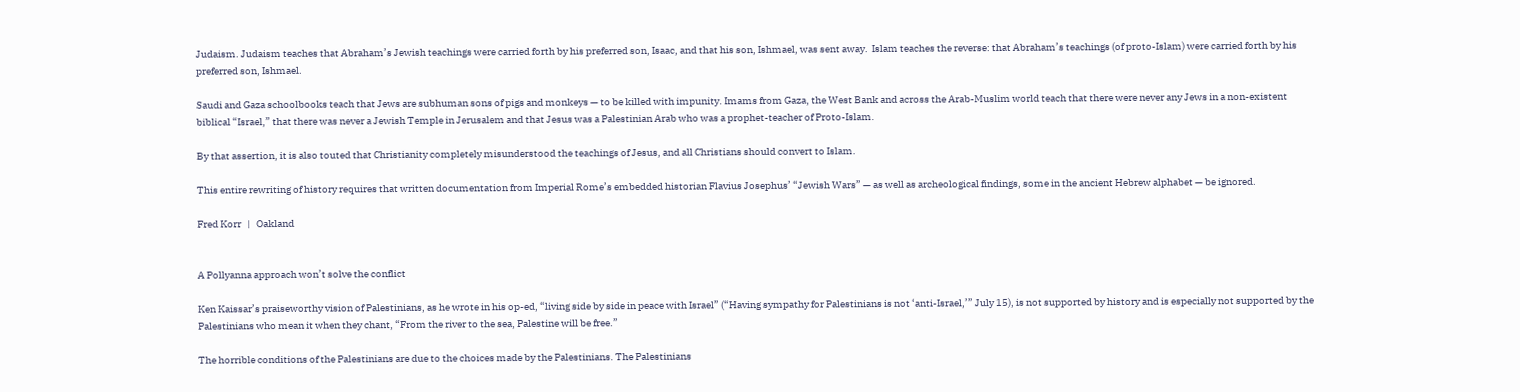Judaism. Judaism teaches that Abraham’s Jewish teachings were carried forth by his preferred son, Isaac, and that his son, Ishmael, was sent away.  Islam teaches the reverse: that Abraham’s teachings (of proto-Islam) were carried forth by his preferred son, Ishmael.

Saudi and Gaza schoolbooks teach that Jews are subhuman sons of pigs and monkeys — to be killed with impunity. Imams from Gaza, the West Bank and across the Arab-Muslim world teach that there were never any Jews in a non-existent biblical “Israel,” that there was never a Jewish Temple in Jerusalem and that Jesus was a Palestinian Arab who was a prophet-teacher of Proto-Islam.

By that assertion, it is also touted that Christianity completely misunderstood the teachings of Jesus, and all Christians should convert to Islam.

This entire rewriting of history requires that written documentation from Imperial Rome’s embedded historian Flavius Josephus’ “Jewish Wars” — as well as archeological findings, some in the ancient Hebrew alphabet — be ignored.

Fred Korr   |   Oakland


A Pollyanna approach won’t solve the conflict

Ken Kaissar’s praiseworthy vision of Palestinians, as he wrote in his op-ed, “living side by side in peace with Israel” (“Having sympathy for Palestinians is not ‘anti-Israel,’” July 15), is not supported by history and is especially not supported by the Palestinians who mean it when they chant, “From the river to the sea, Palestine will be free.”

The horrible conditions of the Palestinians are due to the choices made by the Palestinians. The Palestinians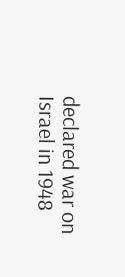declared war on Israel in 1948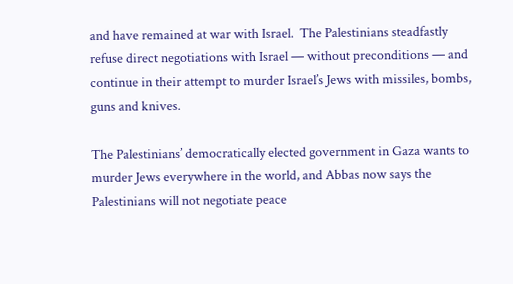and have remained at war with Israel.  The Palestinians steadfastly refuse direct negotiations with Israel — without preconditions — and continue in their attempt to murder Israel’s Jews with missiles, bombs, guns and knives.

The Palestinians’ democratically elected government in Gaza wants to murder Jews everywhere in the world, and Abbas now says the Palestinians will not negotiate peace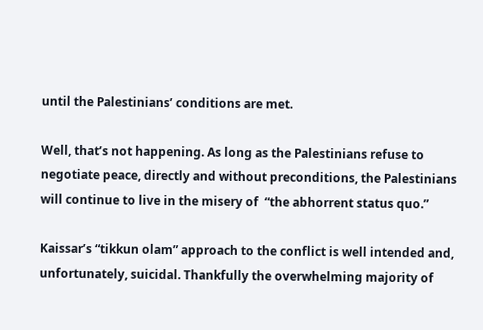until the Palestinians’ conditions are met.

Well, that’s not happening. As long as the Palestinians refuse to negotiate peace, directly and without preconditions, the Palestinians will continue to live in the misery of  “the abhorrent status quo.”

Kaissar’s “tikkun olam” approach to the conflict is well intended and, unfortunately, suicidal. Thankfully the overwhelming majority of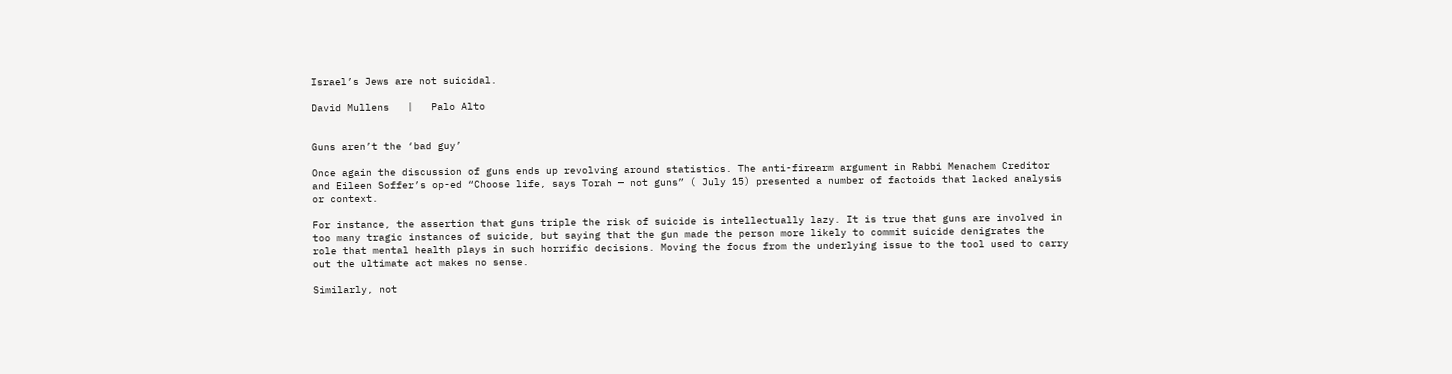Israel’s Jews are not suicidal.

David Mullens   |   Palo Alto


Guns aren’t the ‘bad guy’

Once again the discussion of guns ends up revolving around statistics. The anti-firearm argument in Rabbi Menachem Creditor and Eileen Soffer’s op-ed “Choose life, says Torah — not guns” ( July 15) presented a number of factoids that lacked analysis or context.

For instance, the assertion that guns triple the risk of suicide is intellectually lazy. It is true that guns are involved in too many tragic instances of suicide, but saying that the gun made the person more likely to commit suicide denigrates the role that mental health plays in such horrific decisions. Moving the focus from the underlying issue to the tool used to carry out the ultimate act makes no sense.

Similarly, not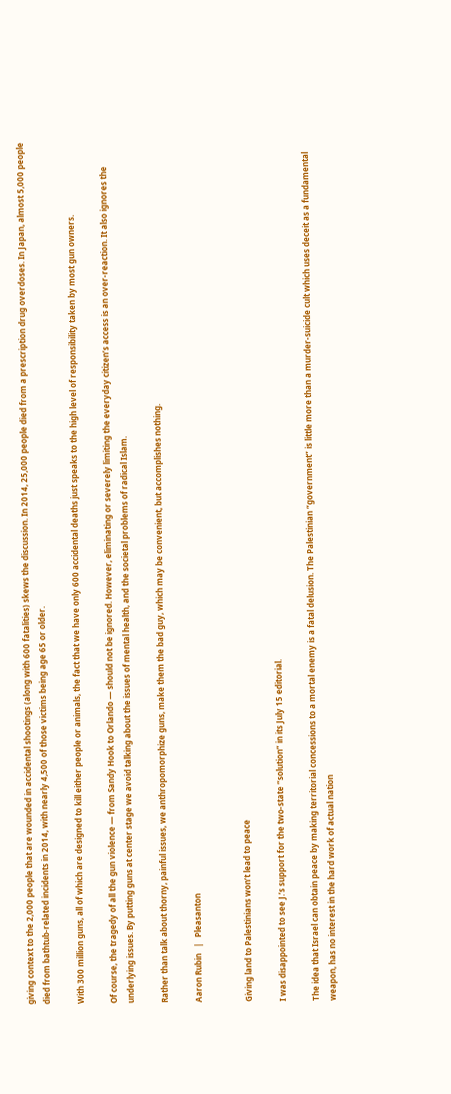giving context to the 2,000 people that are wounded in accidental shootings (along with 600 fatalities) skews the discussion. In 2014, 25,000 people died from a prescription drug overdoses. In Japan, almost 5,000 people died from bathtub-related incidents in 2014, with nearly 4,500 of those victims being age 65 or older.

With 300 million guns, all of which are designed to kill either people or animals, the fact that we have only 600 accidental deaths just speaks to the high level of responsibility taken by most gun owners.

Of course, the tragedy of all the gun violence — from Sandy Hook to Orlando — should not be ignored. However, eliminating or severely limiting the everyday citizen’s access is an over-reaction. It also ignores the underlying issues. By putting guns at center stage we avoid talking about the issues of mental health, and the societal problems of radical Islam.

Rather than talk about thorny, painful issues, we anthropomorphize guns, make them the bad guy, which may be convenient, but accomplishes nothing.

Aaron Rubin   |   Pleasanton


Giving land to Palestinians won’t lead to peace

I was disappointed to see J.’s support for the two-state “solution” in its July 15 editorial.

The idea that Israel can obtain peace by making territorial concessions to a mortal enemy is a fatal delusion. The Palestinian “government” is little more than a murder-suicide cult which uses deceit as a fundamental weapon, has no interest in the hard work of actual nation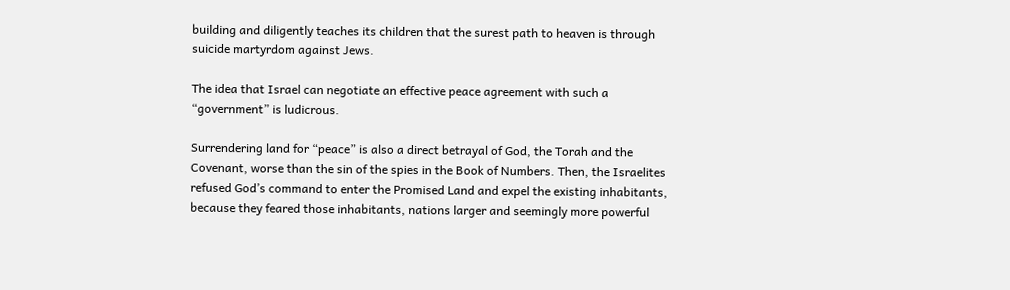building and diligently teaches its children that the surest path to heaven is through suicide martyrdom against Jews.

The idea that Israel can negotiate an effective peace agreement with such a “government” is ludicrous.

Surrendering land for “peace” is also a direct betrayal of God, the Torah and the Covenant, worse than the sin of the spies in the Book of Numbers. Then, the Israelites refused God’s command to enter the Promised Land and expel the existing inhabitants, because they feared those inhabitants, nations larger and seemingly more powerful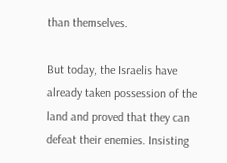than themselves.

But today, the Israelis have already taken possession of the land and proved that they can defeat their enemies. Insisting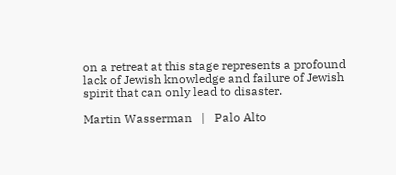on a retreat at this stage represents a profound lack of Jewish knowledge and failure of Jewish spirit that can only lead to disaster.

Martin Wasserman   |   Palo Alto